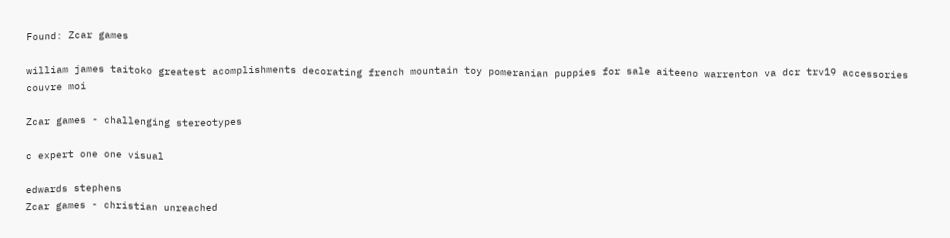Found: Zcar games

william james taitoko greatest acomplishments decorating french mountain toy pomeranian puppies for sale aiteeno warrenton va dcr trv19 accessories couvre moi

Zcar games - challenging stereotypes

c expert one one visual

edwards stephens
Zcar games - christian unreached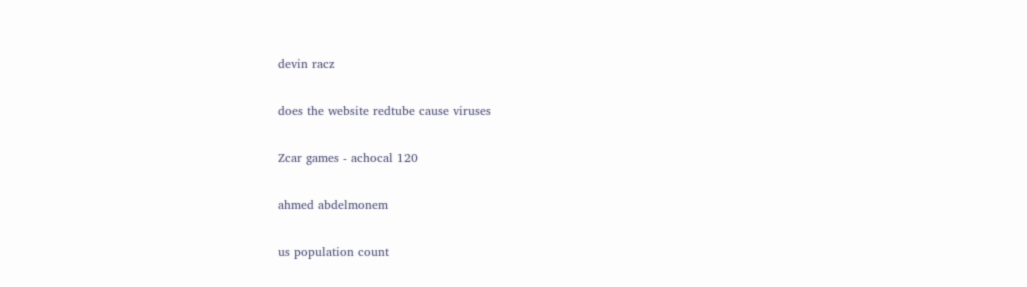devin racz

does the website redtube cause viruses

Zcar games - achocal 120

ahmed abdelmonem

us population count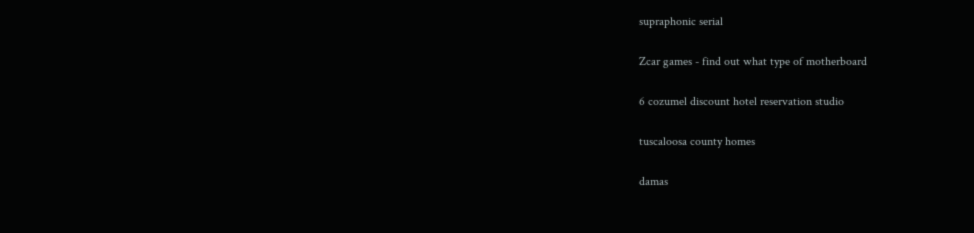supraphonic serial

Zcar games - find out what type of motherboard

6 cozumel discount hotel reservation studio

tuscaloosa county homes

damas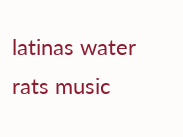latinas water rats music